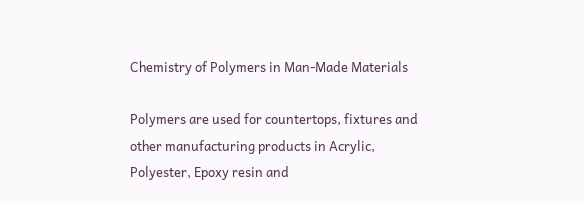Chemistry of Polymers in Man-Made Materials

Polymers are used for countertops, fixtures and other manufacturing products in Acrylic, Polyester, Epoxy resin and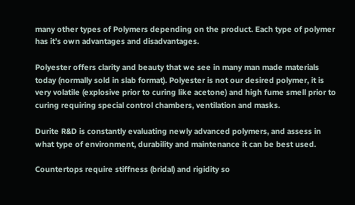many other types of Polymers depending on the product. Each type of polymer has it’s own advantages and disadvantages.

Polyester offers clarity and beauty that we see in many man made materials today (normally sold in slab format). Polyester is not our desired polymer, it is very volatile (explosive prior to curing like acetone) and high fume smell prior to curing requiring special control chambers, ventilation and masks.

Durite R&D is constantly evaluating newly advanced polymers, and assess in what type of environment, durability and maintenance it can be best used.

Countertops require stiffness (bridal) and rigidity so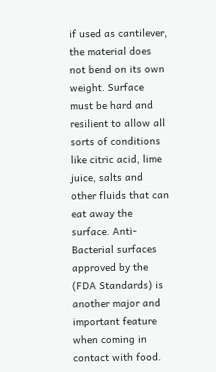if used as cantilever, the material does not bend on its own weight. Surface must be hard and resilient to allow all sorts of conditions like citric acid, lime juice, salts and other fluids that can eat away the surface. Anti-Bacterial surfaces approved by the (FDA Standards) is another major and important feature when coming in contact with food.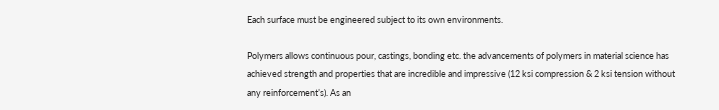Each surface must be engineered subject to its own environments.

Polymers allows continuous pour, castings, bonding etc. the advancements of polymers in material science has achieved strength and properties that are incredible and impressive (12 ksi compression & 2 ksi tension without any reinforcement’s). As an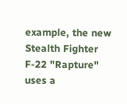example, the new Stealth Fighter F-22 "Rapture" uses a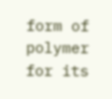form of polymer for its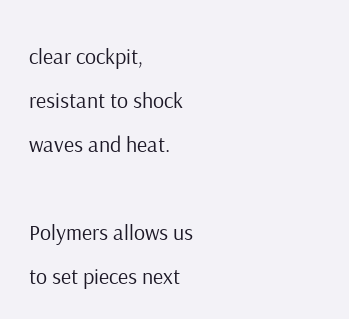clear cockpit, resistant to shock waves and heat.

Polymers allows us to set pieces next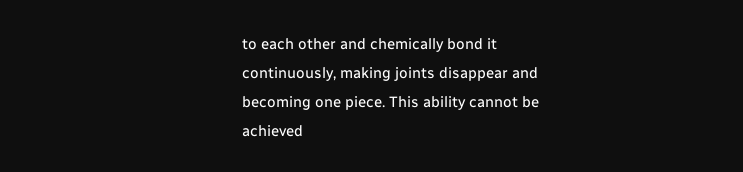to each other and chemically bond it continuously, making joints disappear and becoming one piece. This ability cannot be achieved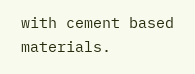with cement based materials.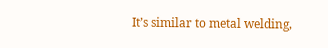It’s similar to metal welding,